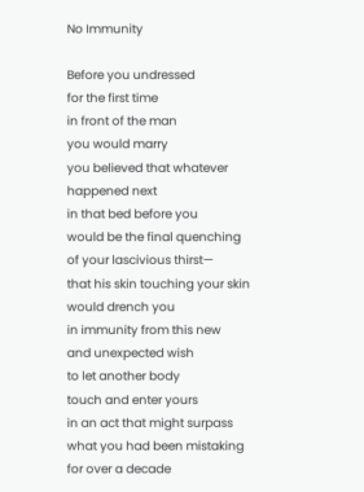No Immunity

Before you undressed
for the first time
in front of the man
you would marry
you believed that whatever
happened next
in that bed before you
would be the final quenching
of your lascivious thirst—
that his skin touching your skin
would drench you
in immunity from this new
and unexpected wish
to let another body
touch and enter yours
in an act that might surpass
what you had been mistaking
for over a decade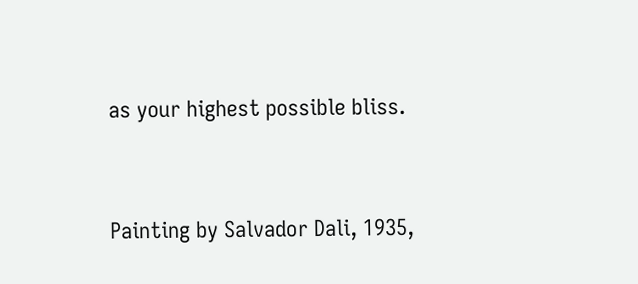as your highest possible bliss.




Painting by Salvador Dali, 1935,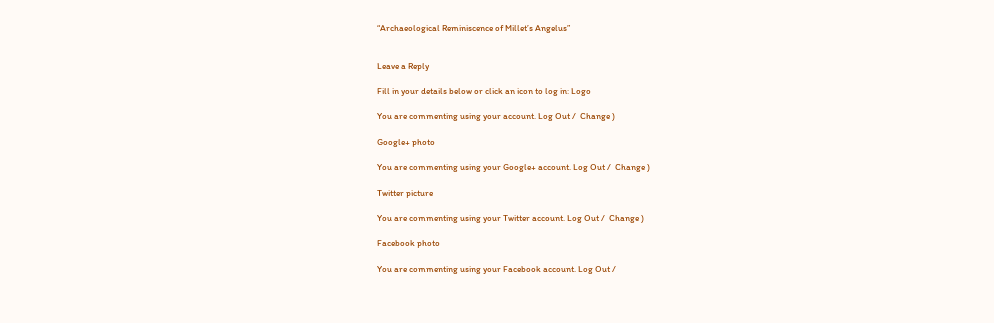“Archaeological Reminiscence of Millet’s Angelus”


Leave a Reply

Fill in your details below or click an icon to log in: Logo

You are commenting using your account. Log Out /  Change )

Google+ photo

You are commenting using your Google+ account. Log Out /  Change )

Twitter picture

You are commenting using your Twitter account. Log Out /  Change )

Facebook photo

You are commenting using your Facebook account. Log Out /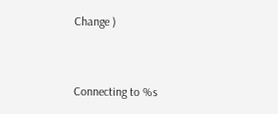Change )


Connecting to %s